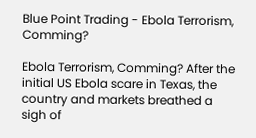Blue Point Trading - Ebola Terrorism, Comming?

Ebola Terrorism, Comming? After the initial US Ebola scare in Texas, the country and markets breathed a sigh of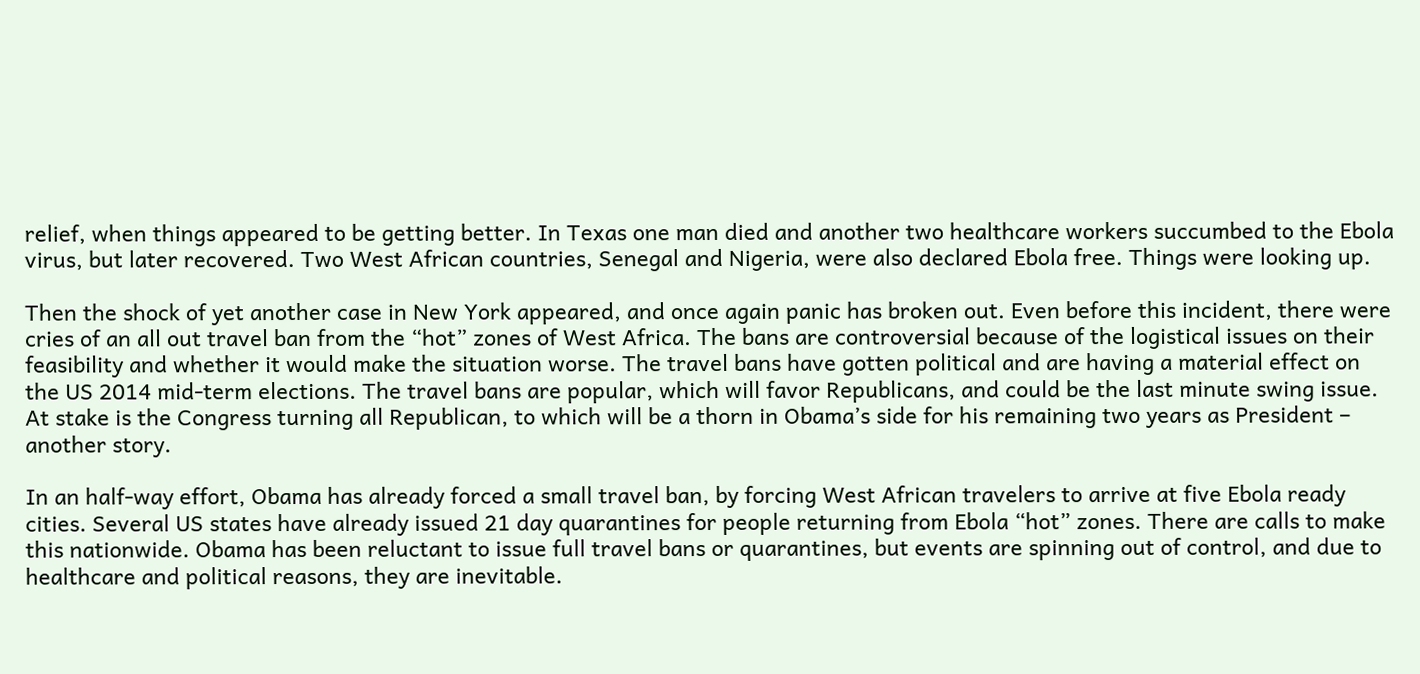relief, when things appeared to be getting better. In Texas one man died and another two healthcare workers succumbed to the Ebola virus, but later recovered. Two West African countries, Senegal and Nigeria, were also declared Ebola free. Things were looking up.

Then the shock of yet another case in New York appeared, and once again panic has broken out. Even before this incident, there were cries of an all out travel ban from the “hot” zones of West Africa. The bans are controversial because of the logistical issues on their feasibility and whether it would make the situation worse. The travel bans have gotten political and are having a material effect on the US 2014 mid-term elections. The travel bans are popular, which will favor Republicans, and could be the last minute swing issue. At stake is the Congress turning all Republican, to which will be a thorn in Obama’s side for his remaining two years as President – another story.

In an half-way effort, Obama has already forced a small travel ban, by forcing West African travelers to arrive at five Ebola ready cities. Several US states have already issued 21 day quarantines for people returning from Ebola “hot” zones. There are calls to make this nationwide. Obama has been reluctant to issue full travel bans or quarantines, but events are spinning out of control, and due to healthcare and political reasons, they are inevitable.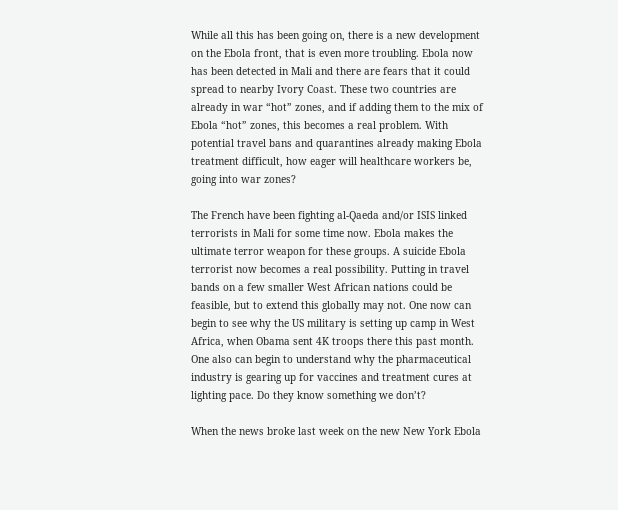While all this has been going on, there is a new development on the Ebola front, that is even more troubling. Ebola now has been detected in Mali and there are fears that it could spread to nearby Ivory Coast. These two countries are already in war “hot” zones, and if adding them to the mix of Ebola “hot” zones, this becomes a real problem. With potential travel bans and quarantines already making Ebola treatment difficult, how eager will healthcare workers be, going into war zones?

The French have been fighting al-Qaeda and/or ISIS linked terrorists in Mali for some time now. Ebola makes the ultimate terror weapon for these groups. A suicide Ebola terrorist now becomes a real possibility. Putting in travel bands on a few smaller West African nations could be feasible, but to extend this globally may not. One now can begin to see why the US military is setting up camp in West Africa, when Obama sent 4K troops there this past month. One also can begin to understand why the pharmaceutical industry is gearing up for vaccines and treatment cures at lighting pace. Do they know something we don’t?

When the news broke last week on the new New York Ebola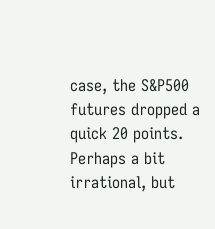case, the S&P500 futures dropped a quick 20 points. Perhaps a bit irrational, but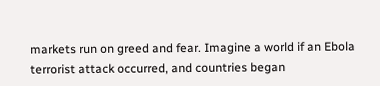markets run on greed and fear. Imagine a world if an Ebola terrorist attack occurred, and countries began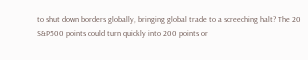to shut down borders globally, bringing global trade to a screeching halt? The 20 S&P500 points could turn quickly into 200 points or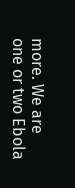more. We are one or two Ebola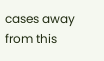cases away from this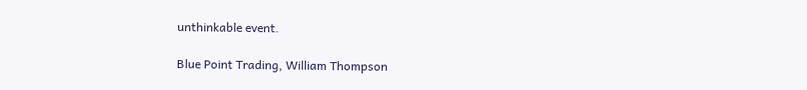unthinkable event.

Blue Point Trading, William Thompson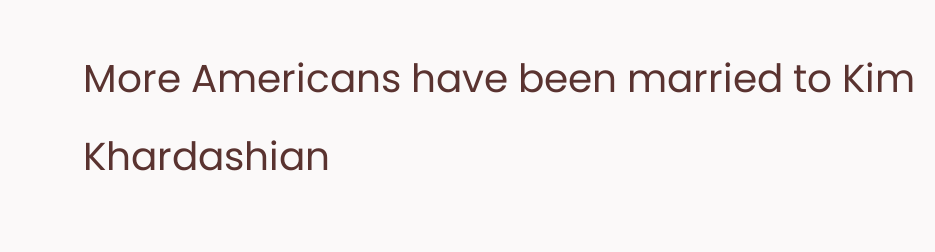More Americans have been married to Kim Khardashian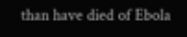than have died of Ebola